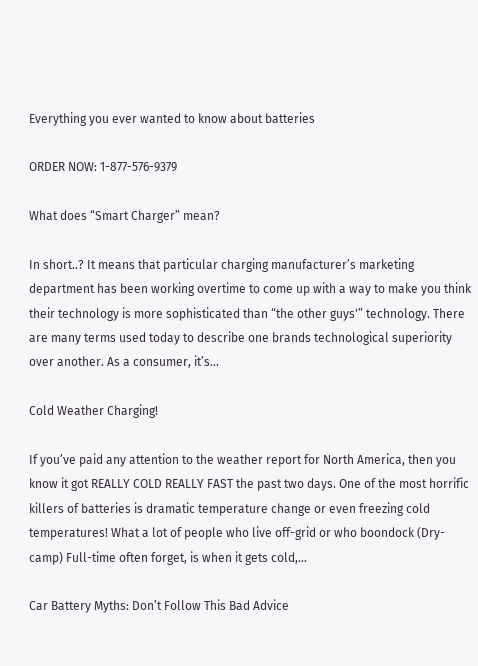Everything you ever wanted to know about batteries

ORDER NOW: 1-877-576-9379

What does “Smart Charger” mean?

In short..? It means that particular charging manufacturer’s marketing department has been working overtime to come up with a way to make you think their technology is more sophisticated than “the other guys'” technology. There are many terms used today to describe one brands technological superiority over another. As a consumer, it’s...

Cold Weather Charging!

If you’ve paid any attention to the weather report for North America, then you know it got REALLY COLD REALLY FAST the past two days. One of the most horrific killers of batteries is dramatic temperature change or even freezing cold temperatures! What a lot of people who live off-grid or who boondock (Dry-camp) Full-time often forget, is when it gets cold,...

Car Battery Myths: Don’t Follow This Bad Advice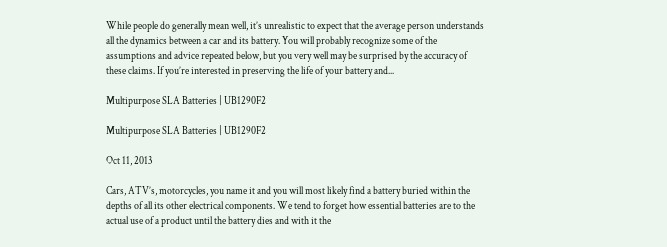While people do generally mean well, it’s unrealistic to expect that the average person understands all the dynamics between a car and its battery. You will probably recognize some of the assumptions and advice repeated below, but you very well may be surprised by the accuracy of these claims. If you’re interested in preserving the life of your battery and...

Multipurpose SLA Batteries | UB1290F2

Multipurpose SLA Batteries | UB1290F2

Oct 11, 2013

Cars, ATV’s, motorcycles, you name it and you will most likely find a battery buried within the depths of all its other electrical components. We tend to forget how essential batteries are to the actual use of a product until the battery dies and with it the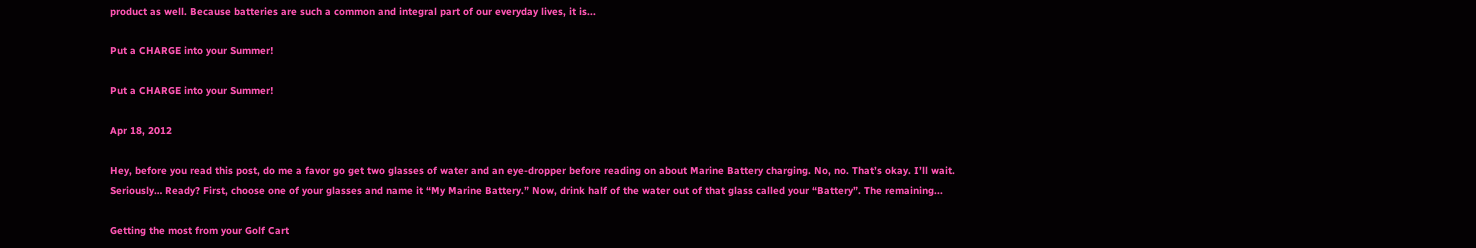product as well. Because batteries are such a common and integral part of our everyday lives, it is...

Put a CHARGE into your Summer!

Put a CHARGE into your Summer!

Apr 18, 2012

Hey, before you read this post, do me a favor go get two glasses of water and an eye-dropper before reading on about Marine Battery charging. No, no. That’s okay. I’ll wait. Seriously… Ready? First, choose one of your glasses and name it “My Marine Battery.” Now, drink half of the water out of that glass called your “Battery”. The remaining...

Getting the most from your Golf Cart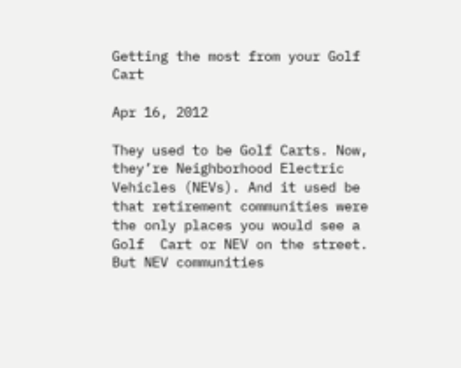Getting the most from your Golf Cart

Apr 16, 2012

They used to be Golf Carts. Now, they’re Neighborhood Electric Vehicles (NEVs). And it used be that retirement communities were the only places you would see a Golf  Cart or NEV on the street. But NEV communities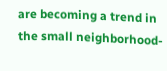are becoming a trend in the small neighborhood-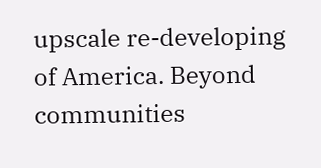upscale re-developing of America. Beyond communities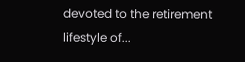devoted to the retirement lifestyle of...